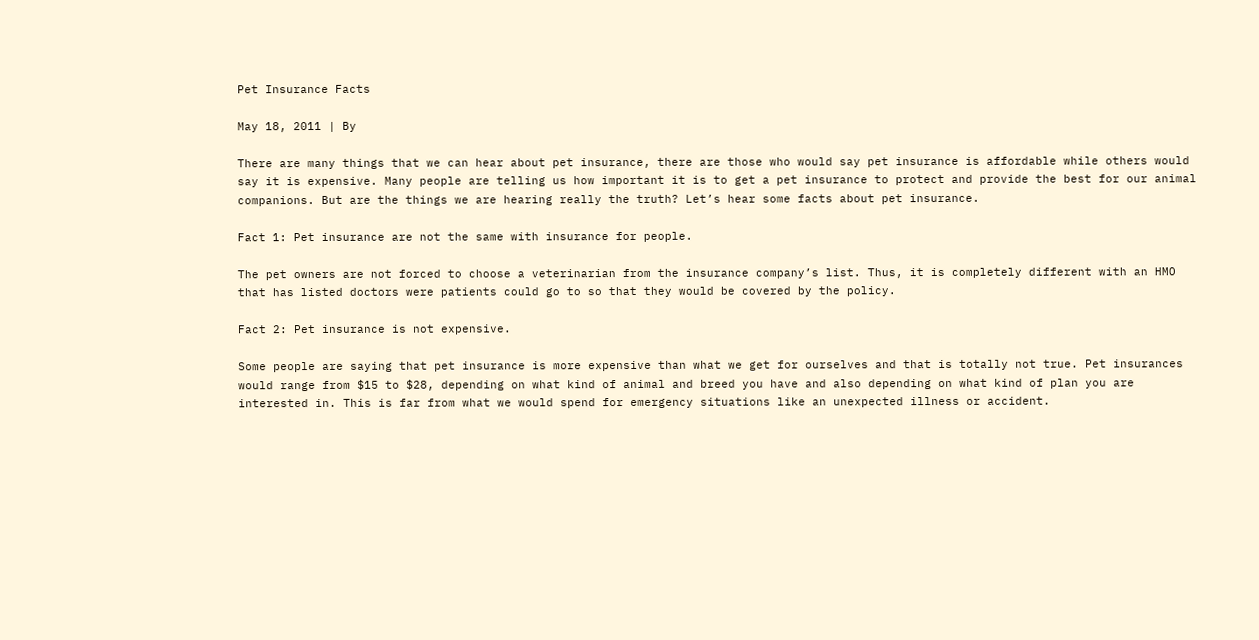Pet Insurance Facts

May 18, 2011 | By

There are many things that we can hear about pet insurance, there are those who would say pet insurance is affordable while others would say it is expensive. Many people are telling us how important it is to get a pet insurance to protect and provide the best for our animal companions. But are the things we are hearing really the truth? Let’s hear some facts about pet insurance.

Fact 1: Pet insurance are not the same with insurance for people.

The pet owners are not forced to choose a veterinarian from the insurance company’s list. Thus, it is completely different with an HMO that has listed doctors were patients could go to so that they would be covered by the policy.

Fact 2: Pet insurance is not expensive.

Some people are saying that pet insurance is more expensive than what we get for ourselves and that is totally not true. Pet insurances would range from $15 to $28, depending on what kind of animal and breed you have and also depending on what kind of plan you are interested in. This is far from what we would spend for emergency situations like an unexpected illness or accident.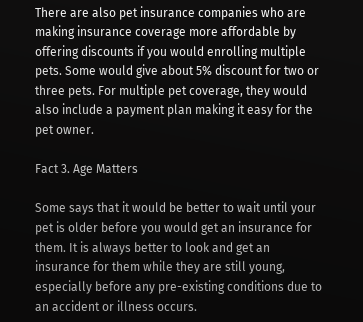There are also pet insurance companies who are making insurance coverage more affordable by offering discounts if you would enrolling multiple pets. Some would give about 5% discount for two or three pets. For multiple pet coverage, they would also include a payment plan making it easy for the pet owner.

Fact 3. Age Matters

Some says that it would be better to wait until your pet is older before you would get an insurance for them. It is always better to look and get an insurance for them while they are still young, especially before any pre-existing conditions due to an accident or illness occurs.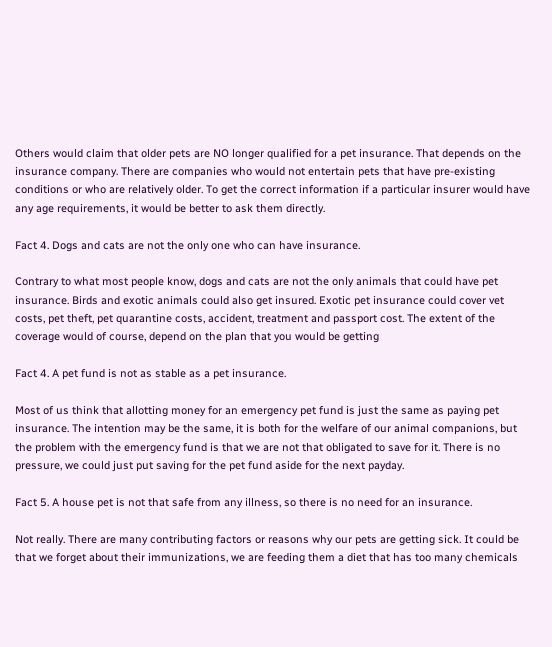Others would claim that older pets are NO longer qualified for a pet insurance. That depends on the insurance company. There are companies who would not entertain pets that have pre-existing conditions or who are relatively older. To get the correct information if a particular insurer would have any age requirements, it would be better to ask them directly.

Fact 4. Dogs and cats are not the only one who can have insurance.

Contrary to what most people know, dogs and cats are not the only animals that could have pet insurance. Birds and exotic animals could also get insured. Exotic pet insurance could cover vet costs, pet theft, pet quarantine costs, accident, treatment and passport cost. The extent of the coverage would of course, depend on the plan that you would be getting

Fact 4. A pet fund is not as stable as a pet insurance.

Most of us think that allotting money for an emergency pet fund is just the same as paying pet insurance. The intention may be the same, it is both for the welfare of our animal companions, but the problem with the emergency fund is that we are not that obligated to save for it. There is no pressure, we could just put saving for the pet fund aside for the next payday.

Fact 5. A house pet is not that safe from any illness, so there is no need for an insurance.

Not really. There are many contributing factors or reasons why our pets are getting sick. It could be that we forget about their immunizations, we are feeding them a diet that has too many chemicals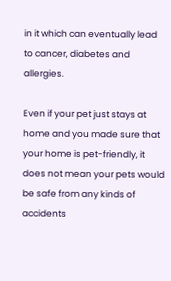in it which can eventually lead to cancer, diabetes and allergies.

Even if your pet just stays at home and you made sure that your home is pet-friendly, it does not mean your pets would be safe from any kinds of accidents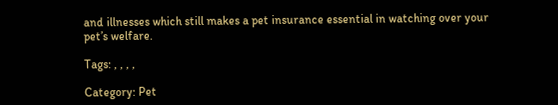and illnesses which still makes a pet insurance essential in watching over your pet’s welfare.

Tags: , , , ,

Category: Pet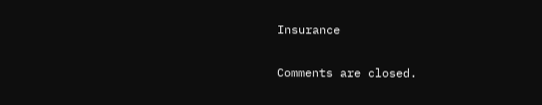Insurance

Comments are closed.